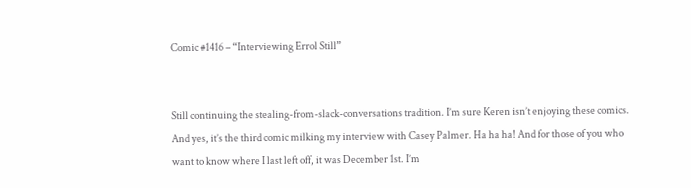Comic #1416 – “Interviewing Errol Still”


Still continuing the stealing-from-slack-conversations tradition. I’m sure Keren isn’t enjoying these comics. And yes, it’s the third comic milking my interview with Casey Palmer. Ha ha ha! And for those of you who want to know where I last left off, it was December 1st. I’m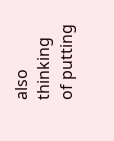also thinking of putting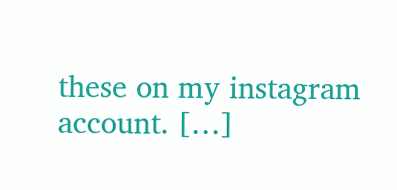these on my instagram account. […]